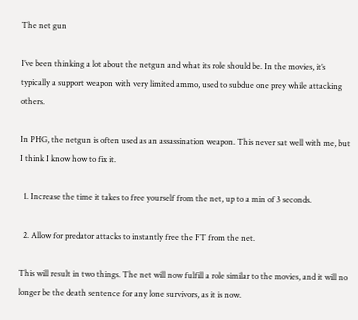The net gun

I’ve been thinking a lot about the netgun and what its role should be. In the movies, it’s typically a support weapon with very limited ammo, used to subdue one prey while attacking others.

In PHG, the netgun is often used as an assassination weapon. This never sat well with me, but I think I know how to fix it.

  1. Increase the time it takes to free yourself from the net, up to a min of 3 seconds.

  2. Allow for predator attacks to instantly free the FT from the net.

This will result in two things. The net will now fulfill a role similar to the movies, and it will no longer be the death sentence for any lone survivors, as it is now.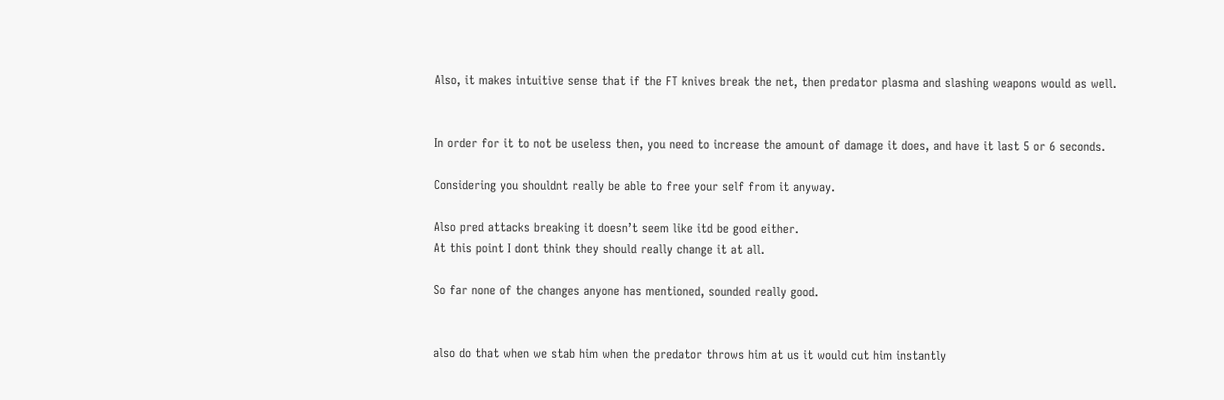Also, it makes intuitive sense that if the FT knives break the net, then predator plasma and slashing weapons would as well.


In order for it to not be useless then, you need to increase the amount of damage it does, and have it last 5 or 6 seconds.

Considering you shouldnt really be able to free your self from it anyway.

Also pred attacks breaking it doesn’t seem like itd be good either.
At this point I dont think they should really change it at all.

So far none of the changes anyone has mentioned, sounded really good.


also do that when we stab him when the predator throws him at us it would cut him instantly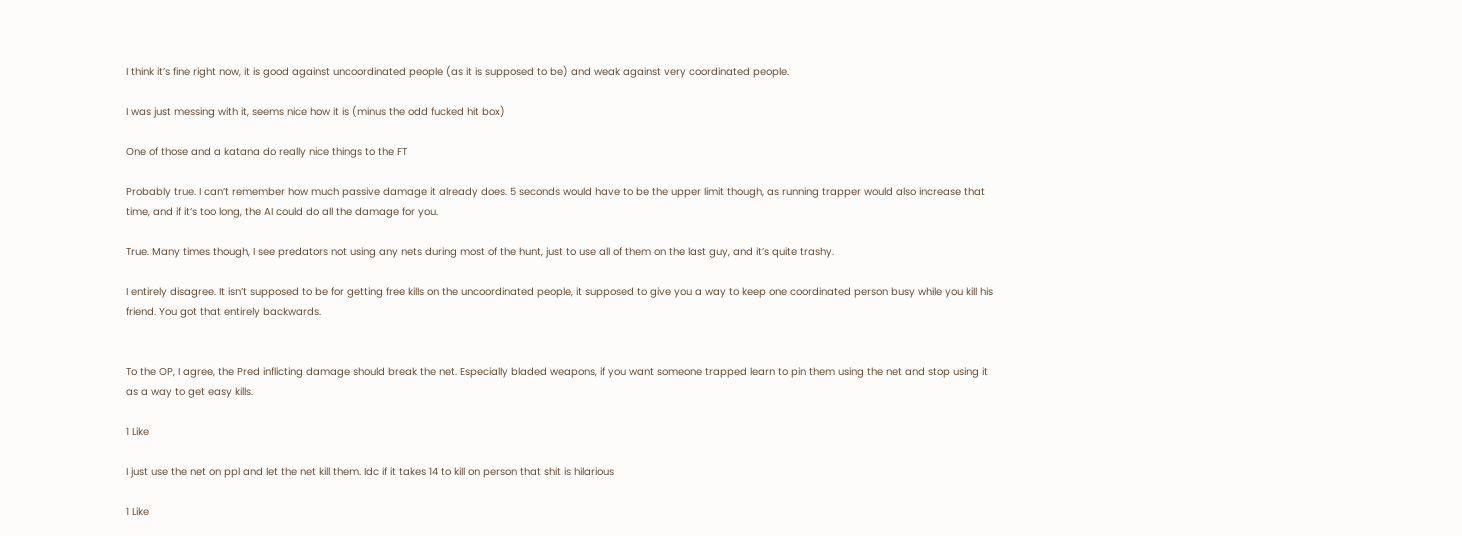I think it’s fine right now, it is good against uncoordinated people (as it is supposed to be) and weak against very coordinated people.

I was just messing with it, seems nice how it is (minus the odd fucked hit box)

One of those and a katana do really nice things to the FT

Probably true. I can’t remember how much passive damage it already does. 5 seconds would have to be the upper limit though, as running trapper would also increase that time, and if it’s too long, the AI could do all the damage for you.

True. Many times though, I see predators not using any nets during most of the hunt, just to use all of them on the last guy, and it’s quite trashy.

I entirely disagree. It isn’t supposed to be for getting free kills on the uncoordinated people, it supposed to give you a way to keep one coordinated person busy while you kill his friend. You got that entirely backwards.


To the OP, I agree, the Pred inflicting damage should break the net. Especially bladed weapons, if you want someone trapped learn to pin them using the net and stop using it as a way to get easy kills.

1 Like

I just use the net on ppl and let the net kill them. Idc if it takes 14 to kill on person that shit is hilarious

1 Like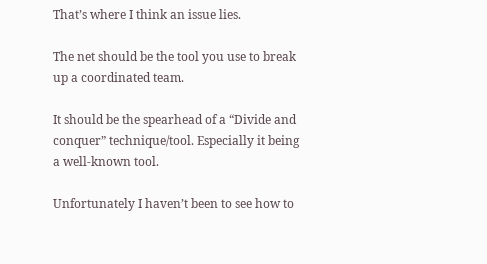That’s where I think an issue lies.

The net should be the tool you use to break up a coordinated team.

It should be the spearhead of a “Divide and conquer” technique/tool. Especially it being a well-known tool.

Unfortunately I haven’t been to see how to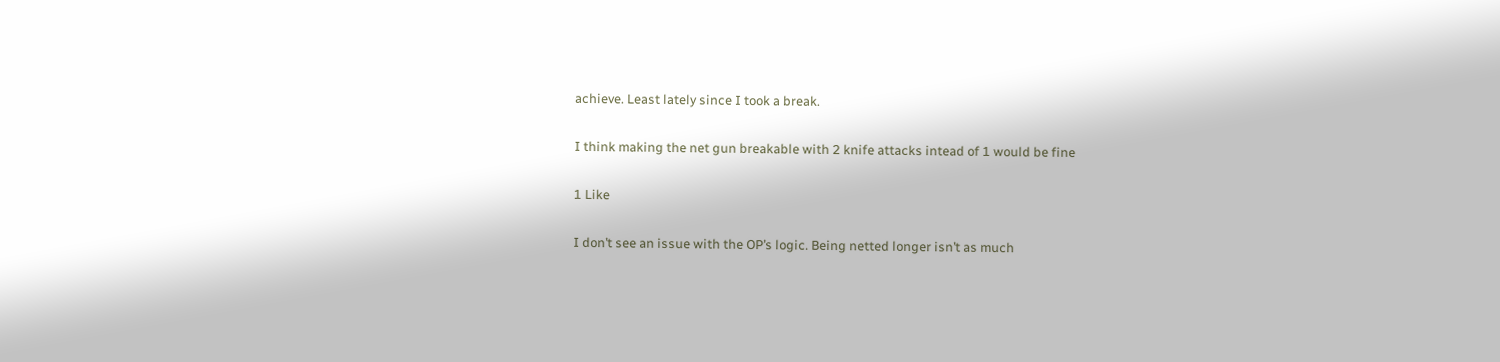achieve. Least lately since I took a break.

I think making the net gun breakable with 2 knife attacks intead of 1 would be fine

1 Like

I don’t see an issue with the OP’s logic. Being netted longer isn’t as much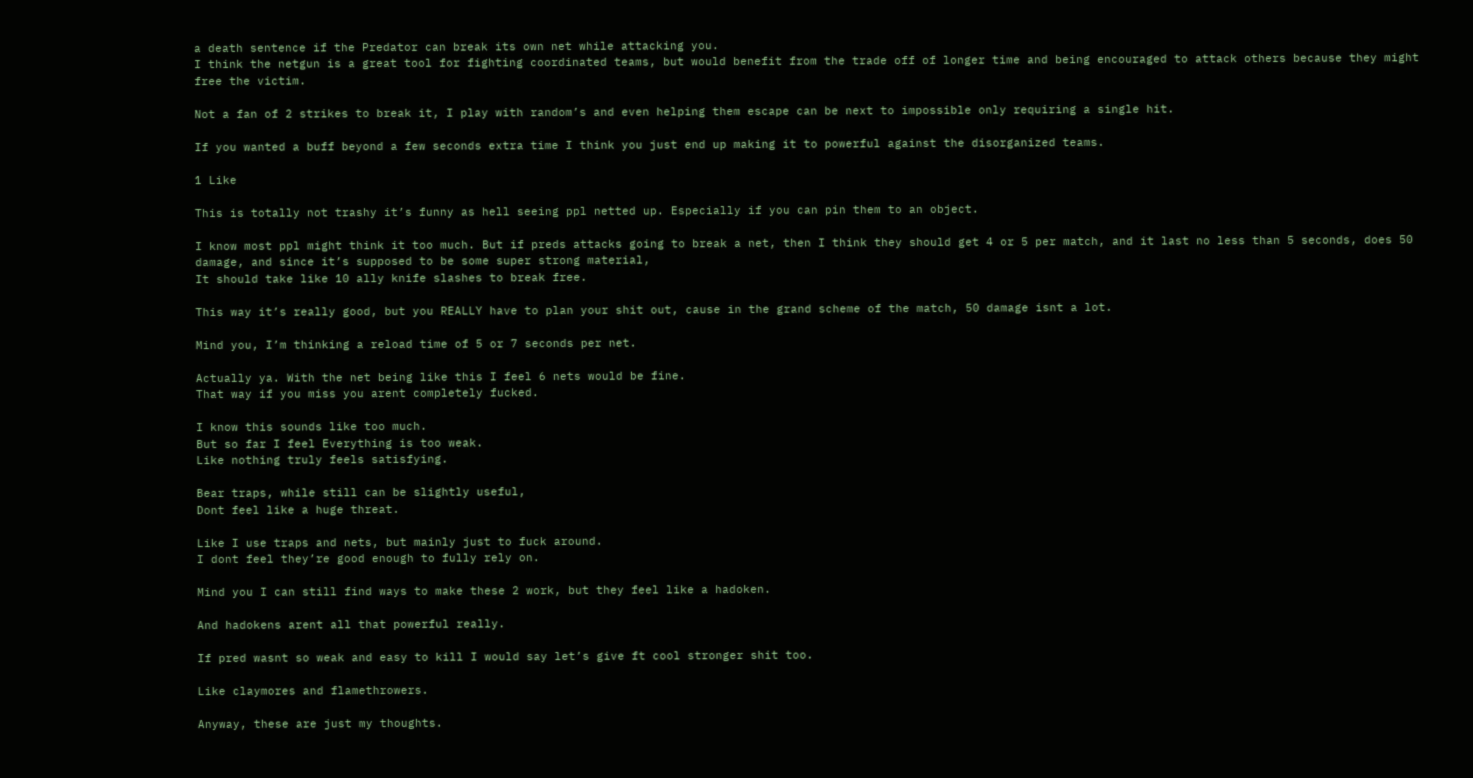a death sentence if the Predator can break its own net while attacking you.
I think the netgun is a great tool for fighting coordinated teams, but would benefit from the trade off of longer time and being encouraged to attack others because they might free the victim.

Not a fan of 2 strikes to break it, I play with random’s and even helping them escape can be next to impossible only requiring a single hit.

If you wanted a buff beyond a few seconds extra time I think you just end up making it to powerful against the disorganized teams.

1 Like

This is totally not trashy it’s funny as hell seeing ppl netted up. Especially if you can pin them to an object.

I know most ppl might think it too much. But if preds attacks going to break a net, then I think they should get 4 or 5 per match, and it last no less than 5 seconds, does 50 damage, and since it’s supposed to be some super strong material,
It should take like 10 ally knife slashes to break free.

This way it’s really good, but you REALLY have to plan your shit out, cause in the grand scheme of the match, 50 damage isnt a lot.

Mind you, I’m thinking a reload time of 5 or 7 seconds per net.

Actually ya. With the net being like this I feel 6 nets would be fine.
That way if you miss you arent completely fucked.

I know this sounds like too much.
But so far I feel Everything is too weak.
Like nothing truly feels satisfying.

Bear traps, while still can be slightly useful,
Dont feel like a huge threat.

Like I use traps and nets, but mainly just to fuck around.
I dont feel they’re good enough to fully rely on.

Mind you I can still find ways to make these 2 work, but they feel like a hadoken.

And hadokens arent all that powerful really.

If pred wasnt so weak and easy to kill I would say let’s give ft cool stronger shit too.

Like claymores and flamethrowers.

Anyway, these are just my thoughts.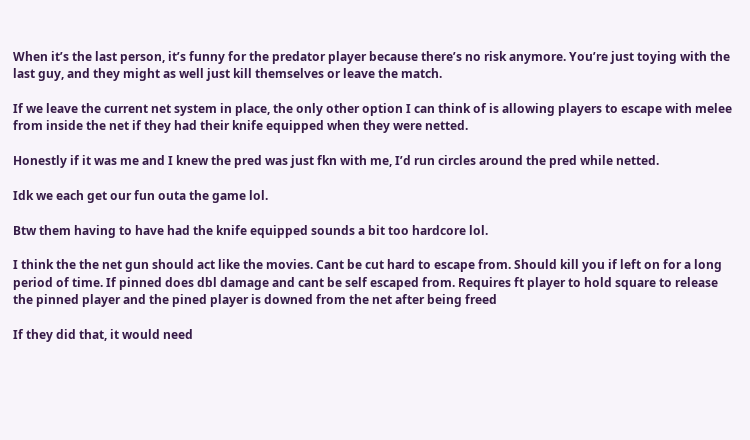When it’s the last person, it’s funny for the predator player because there’s no risk anymore. You’re just toying with the last guy, and they might as well just kill themselves or leave the match.

If we leave the current net system in place, the only other option I can think of is allowing players to escape with melee from inside the net if they had their knife equipped when they were netted.

Honestly if it was me and I knew the pred was just fkn with me, I’d run circles around the pred while netted.

Idk we each get our fun outa the game lol.

Btw them having to have had the knife equipped sounds a bit too hardcore lol.

I think the the net gun should act like the movies. Cant be cut hard to escape from. Should kill you if left on for a long period of time. If pinned does dbl damage and cant be self escaped from. Requires ft player to hold square to release the pinned player and the pined player is downed from the net after being freed

If they did that, it would need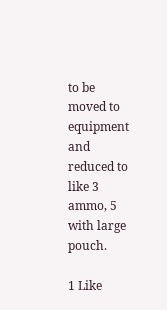to be moved to equipment and reduced to like 3 ammo, 5 with large pouch.

1 Like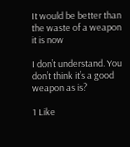It would be better than the waste of a weapon it is now

I don’t understand. You don’t think it’s a good weapon as is?

1 Like